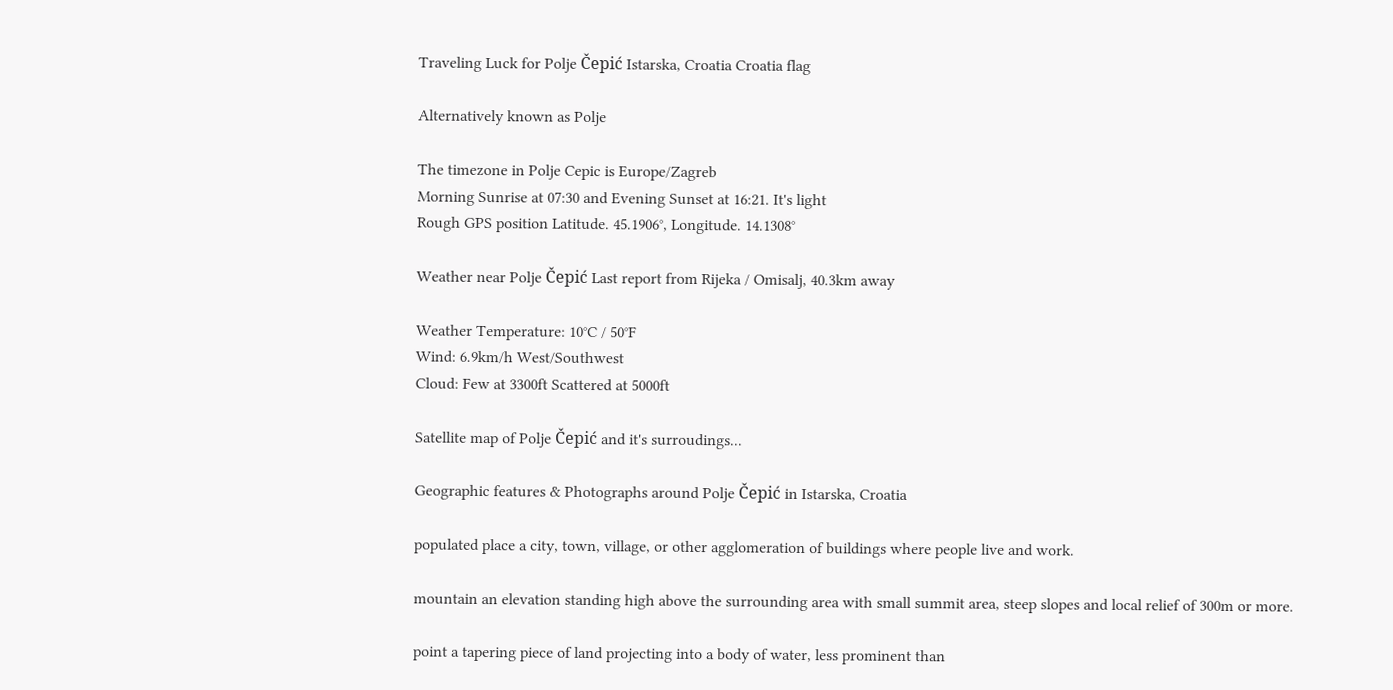Traveling Luck for Polje Čepić Istarska, Croatia Croatia flag

Alternatively known as Polje

The timezone in Polje Cepic is Europe/Zagreb
Morning Sunrise at 07:30 and Evening Sunset at 16:21. It's light
Rough GPS position Latitude. 45.1906°, Longitude. 14.1308°

Weather near Polje Čepić Last report from Rijeka / Omisalj, 40.3km away

Weather Temperature: 10°C / 50°F
Wind: 6.9km/h West/Southwest
Cloud: Few at 3300ft Scattered at 5000ft

Satellite map of Polje Čepić and it's surroudings...

Geographic features & Photographs around Polje Čepić in Istarska, Croatia

populated place a city, town, village, or other agglomeration of buildings where people live and work.

mountain an elevation standing high above the surrounding area with small summit area, steep slopes and local relief of 300m or more.

point a tapering piece of land projecting into a body of water, less prominent than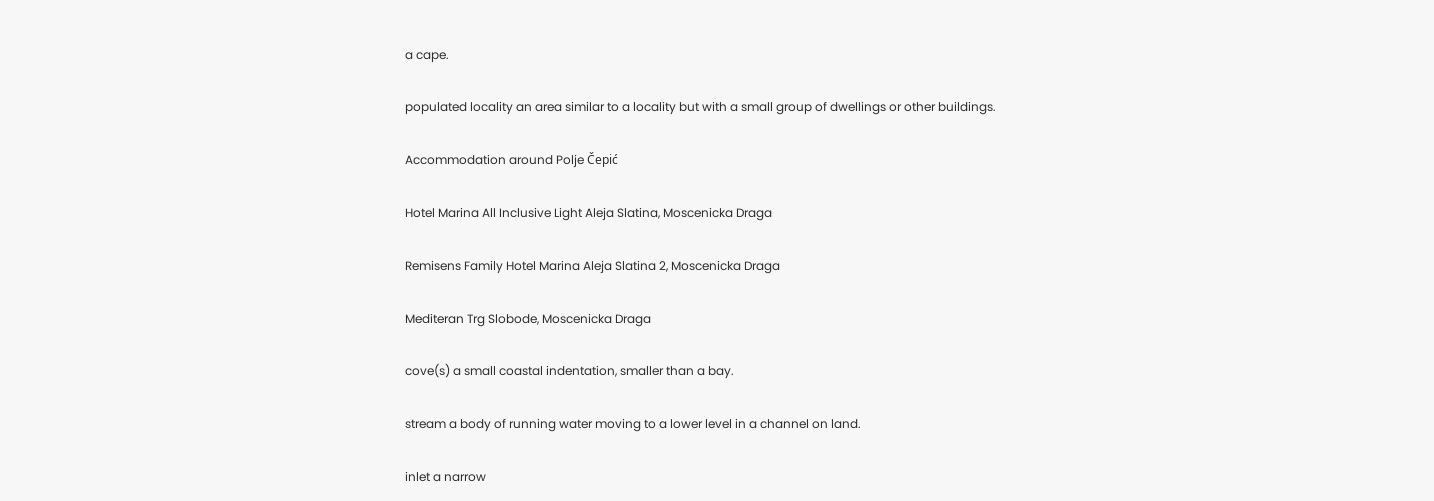a cape.

populated locality an area similar to a locality but with a small group of dwellings or other buildings.

Accommodation around Polje Čepić

Hotel Marina All Inclusive Light Aleja Slatina, Moscenicka Draga

Remisens Family Hotel Marina Aleja Slatina 2, Moscenicka Draga

Mediteran Trg Slobode, Moscenicka Draga

cove(s) a small coastal indentation, smaller than a bay.

stream a body of running water moving to a lower level in a channel on land.

inlet a narrow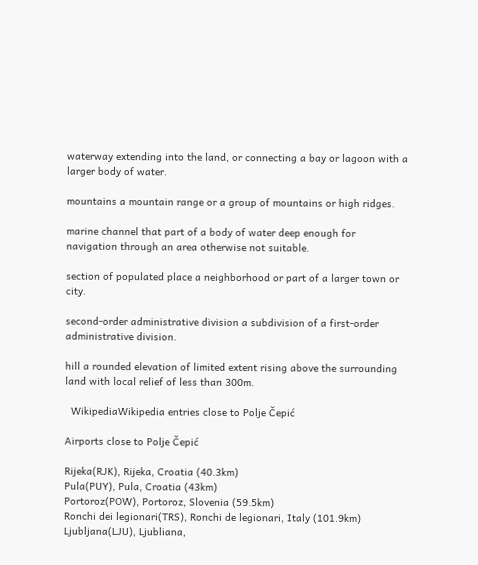waterway extending into the land, or connecting a bay or lagoon with a larger body of water.

mountains a mountain range or a group of mountains or high ridges.

marine channel that part of a body of water deep enough for navigation through an area otherwise not suitable.

section of populated place a neighborhood or part of a larger town or city.

second-order administrative division a subdivision of a first-order administrative division.

hill a rounded elevation of limited extent rising above the surrounding land with local relief of less than 300m.

  WikipediaWikipedia entries close to Polje Čepić

Airports close to Polje Čepić

Rijeka(RJK), Rijeka, Croatia (40.3km)
Pula(PUY), Pula, Croatia (43km)
Portoroz(POW), Portoroz, Slovenia (59.5km)
Ronchi dei legionari(TRS), Ronchi de legionari, Italy (101.9km)
Ljubljana(LJU), Ljubliana,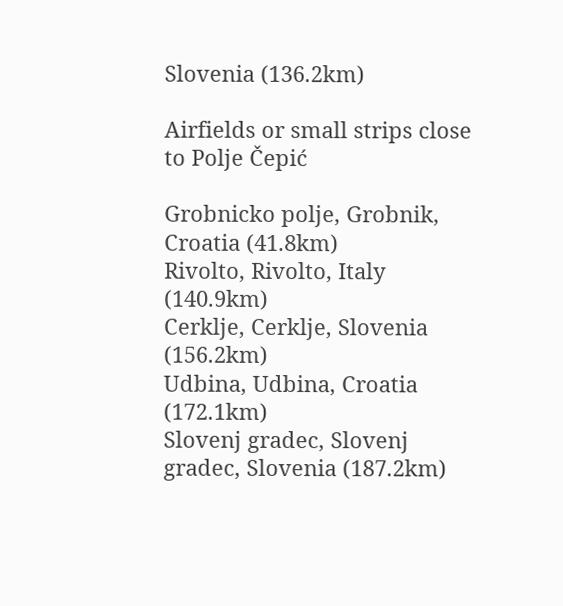Slovenia (136.2km)

Airfields or small strips close to Polje Čepić

Grobnicko polje, Grobnik, Croatia (41.8km)
Rivolto, Rivolto, Italy (140.9km)
Cerklje, Cerklje, Slovenia (156.2km)
Udbina, Udbina, Croatia (172.1km)
Slovenj gradec, Slovenj gradec, Slovenia (187.2km)